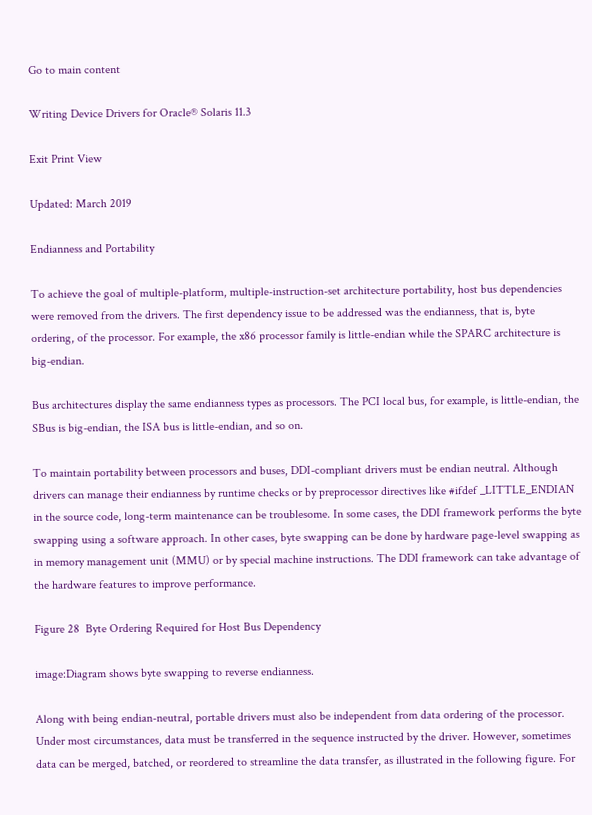Go to main content

Writing Device Drivers for Oracle® Solaris 11.3

Exit Print View

Updated: March 2019

Endianness and Portability

To achieve the goal of multiple-platform, multiple-instruction-set architecture portability, host bus dependencies were removed from the drivers. The first dependency issue to be addressed was the endianness, that is, byte ordering, of the processor. For example, the x86 processor family is little-endian while the SPARC architecture is big-endian.

Bus architectures display the same endianness types as processors. The PCI local bus, for example, is little-endian, the SBus is big-endian, the ISA bus is little-endian, and so on.

To maintain portability between processors and buses, DDI-compliant drivers must be endian neutral. Although drivers can manage their endianness by runtime checks or by preprocessor directives like #ifdef _LITTLE_ENDIAN in the source code, long-term maintenance can be troublesome. In some cases, the DDI framework performs the byte swapping using a software approach. In other cases, byte swapping can be done by hardware page-level swapping as in memory management unit (MMU) or by special machine instructions. The DDI framework can take advantage of the hardware features to improve performance.

Figure 28  Byte Ordering Required for Host Bus Dependency

image:Diagram shows byte swapping to reverse endianness.

Along with being endian-neutral, portable drivers must also be independent from data ordering of the processor. Under most circumstances, data must be transferred in the sequence instructed by the driver. However, sometimes data can be merged, batched, or reordered to streamline the data transfer, as illustrated in the following figure. For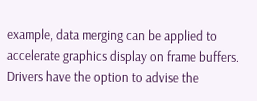example, data merging can be applied to accelerate graphics display on frame buffers. Drivers have the option to advise the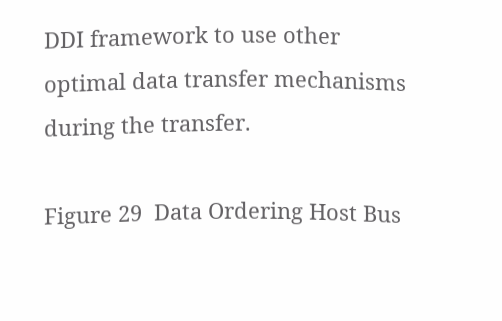DDI framework to use other optimal data transfer mechanisms during the transfer.

Figure 29  Data Ordering Host Bus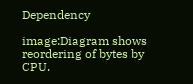Dependency

image:Diagram shows reordering of bytes by CPU.